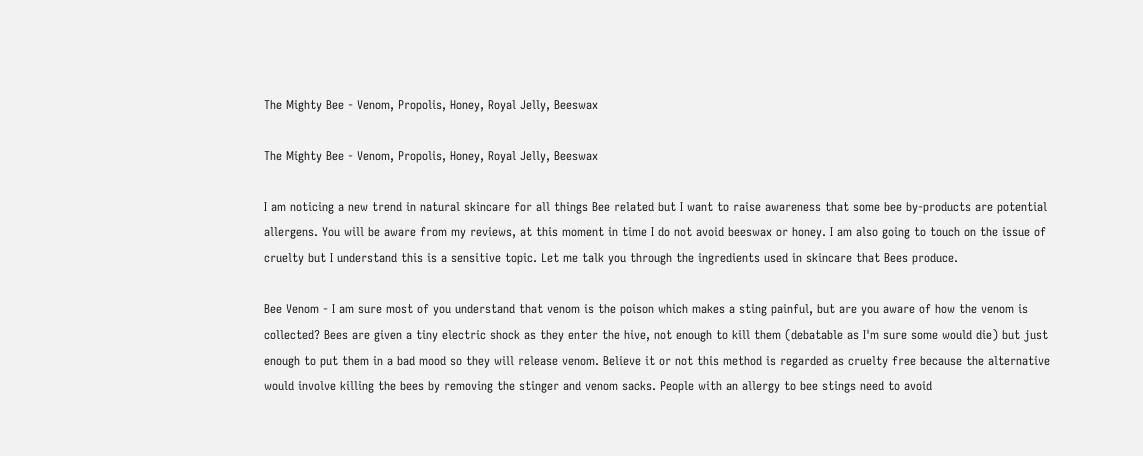The Mighty Bee - Venom, Propolis, Honey, Royal Jelly, Beeswax

The Mighty Bee - Venom, Propolis, Honey, Royal Jelly, Beeswax

I am noticing a new trend in natural skincare for all things Bee related but I want to raise awareness that some bee by-products are potential allergens. You will be aware from my reviews, at this moment in time I do not avoid beeswax or honey. I am also going to touch on the issue of cruelty but I understand this is a sensitive topic. Let me talk you through the ingredients used in skincare that Bees produce.

Bee Venom - I am sure most of you understand that venom is the poison which makes a sting painful, but are you aware of how the venom is collected? Bees are given a tiny electric shock as they enter the hive, not enough to kill them (debatable as I'm sure some would die) but just enough to put them in a bad mood so they will release venom. Believe it or not this method is regarded as cruelty free because the alternative would involve killing the bees by removing the stinger and venom sacks. People with an allergy to bee stings need to avoid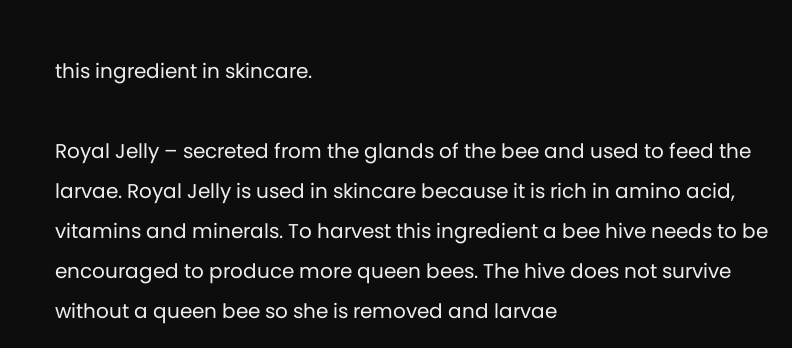this ingredient in skincare.

Royal Jelly – secreted from the glands of the bee and used to feed the larvae. Royal Jelly is used in skincare because it is rich in amino acid, vitamins and minerals. To harvest this ingredient a bee hive needs to be encouraged to produce more queen bees. The hive does not survive without a queen bee so she is removed and larvae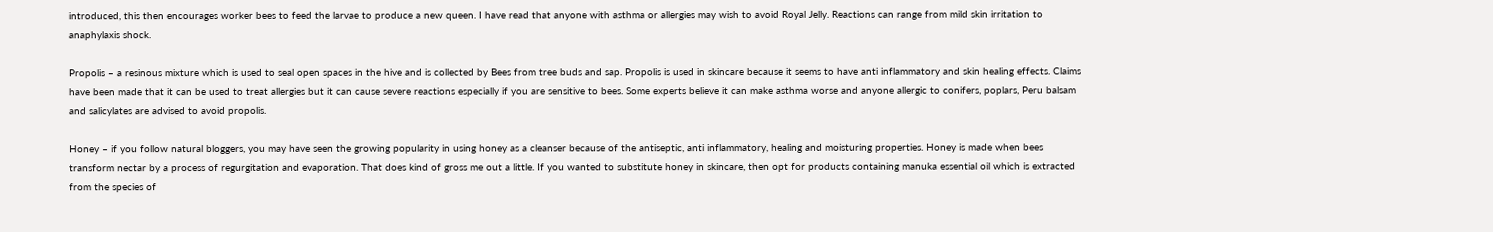introduced, this then encourages worker bees to feed the larvae to produce a new queen. I have read that anyone with asthma or allergies may wish to avoid Royal Jelly. Reactions can range from mild skin irritation to anaphylaxis shock.

Propolis – a resinous mixture which is used to seal open spaces in the hive and is collected by Bees from tree buds and sap. Propolis is used in skincare because it seems to have anti inflammatory and skin healing effects. Claims have been made that it can be used to treat allergies but it can cause severe reactions especially if you are sensitive to bees. Some experts believe it can make asthma worse and anyone allergic to conifers, poplars, Peru balsam and salicylates are advised to avoid propolis.

Honey – if you follow natural bloggers, you may have seen the growing popularity in using honey as a cleanser because of the antiseptic, anti inflammatory, healing and moisturing properties. Honey is made when bees transform nectar by a process of regurgitation and evaporation. That does kind of gross me out a little. If you wanted to substitute honey in skincare, then opt for products containing manuka essential oil which is extracted from the species of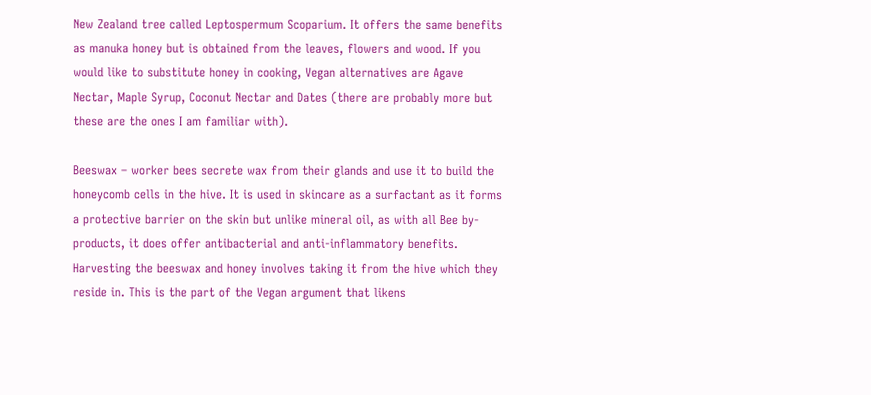New Zealand tree called Leptospermum Scoparium. It offers the same benefits as manuka honey but is obtained from the leaves, flowers and wood. If you would like to substitute honey in cooking, Vegan alternatives are Agave Nectar, Maple Syrup, Coconut Nectar and Dates (there are probably more but these are the ones I am familiar with).

Beeswax – worker bees secrete wax from their glands and use it to build the honeycomb cells in the hive. It is used in skincare as a surfactant as it forms a protective barrier on the skin but unlike mineral oil, as with all Bee by-products, it does offer antibacterial and anti-inflammatory benefits. Harvesting the beeswax and honey involves taking it from the hive which they reside in. This is the part of the Vegan argument that likens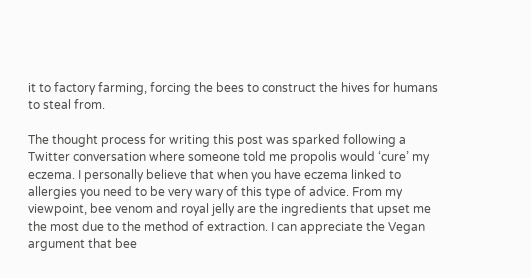it to factory farming, forcing the bees to construct the hives for humans to steal from.

The thought process for writing this post was sparked following a Twitter conversation where someone told me propolis would ‘cure’ my eczema. I personally believe that when you have eczema linked to allergies you need to be very wary of this type of advice. From my viewpoint, bee venom and royal jelly are the ingredients that upset me the most due to the method of extraction. I can appreciate the Vegan argument that bee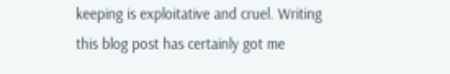keeping is exploitative and cruel. Writing this blog post has certainly got me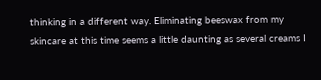thinking in a different way. Eliminating beeswax from my skincare at this time seems a little daunting as several creams I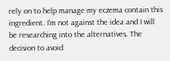rely on to help manage my eczema contain this ingredient. I'm not against the idea and I will be researching into the alternatives. The decision to avoid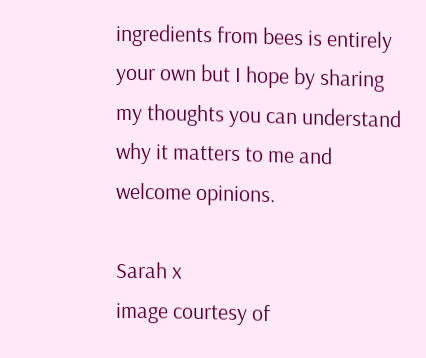ingredients from bees is entirely your own but I hope by sharing my thoughts you can understand why it matters to me and welcome opinions.

Sarah x
image courtesy of